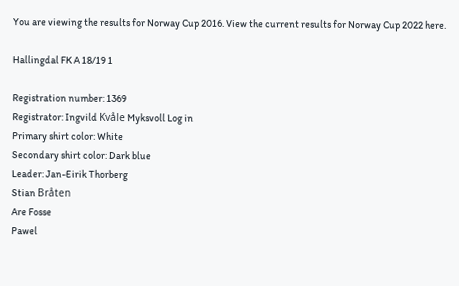You are viewing the results for Norway Cup 2016. View the current results for Norway Cup 2022 here.

Hallingdal FK A 18/19 1

Registration number: 1369
Registrator: Ingvild Kvåle Myksvoll Log in
Primary shirt color: White
Secondary shirt color: Dark blue
Leader: Jan-Eirik Thorberg
Stian Bråten
Are Fosse
Pawel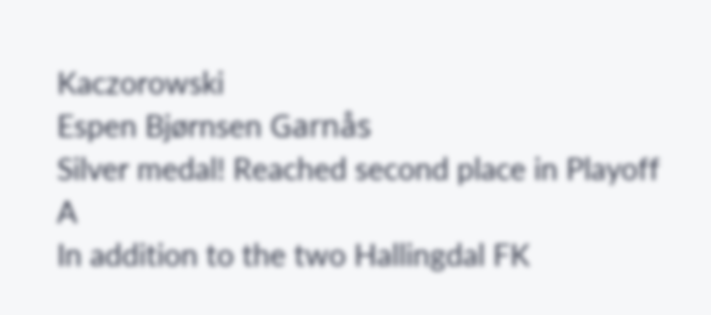Kaczorowski
Espen Bjørnsen Garnås
Silver medal! Reached second place in Playoff A
In addition to the two Hallingdal FK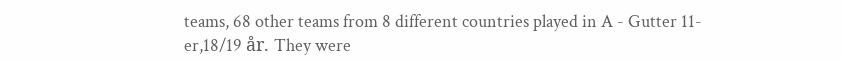teams, 68 other teams from 8 different countries played in A - Gutter 11-er,18/19 år. They were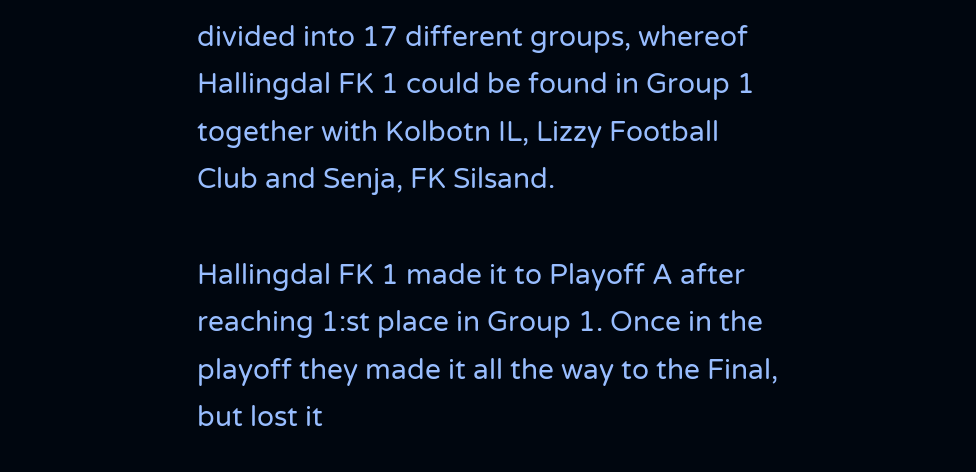divided into 17 different groups, whereof Hallingdal FK 1 could be found in Group 1 together with Kolbotn IL, Lizzy Football Club and Senja, FK Silsand.

Hallingdal FK 1 made it to Playoff A after reaching 1:st place in Group 1. Once in the playoff they made it all the way to the Final, but lost it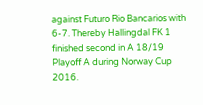against Futuro Rio Bancarios with 6-7. Thereby Hallingdal FK 1 finished second in A 18/19 Playoff A during Norway Cup 2016.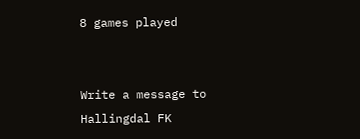8 games played


Write a message to Hallingdal FK